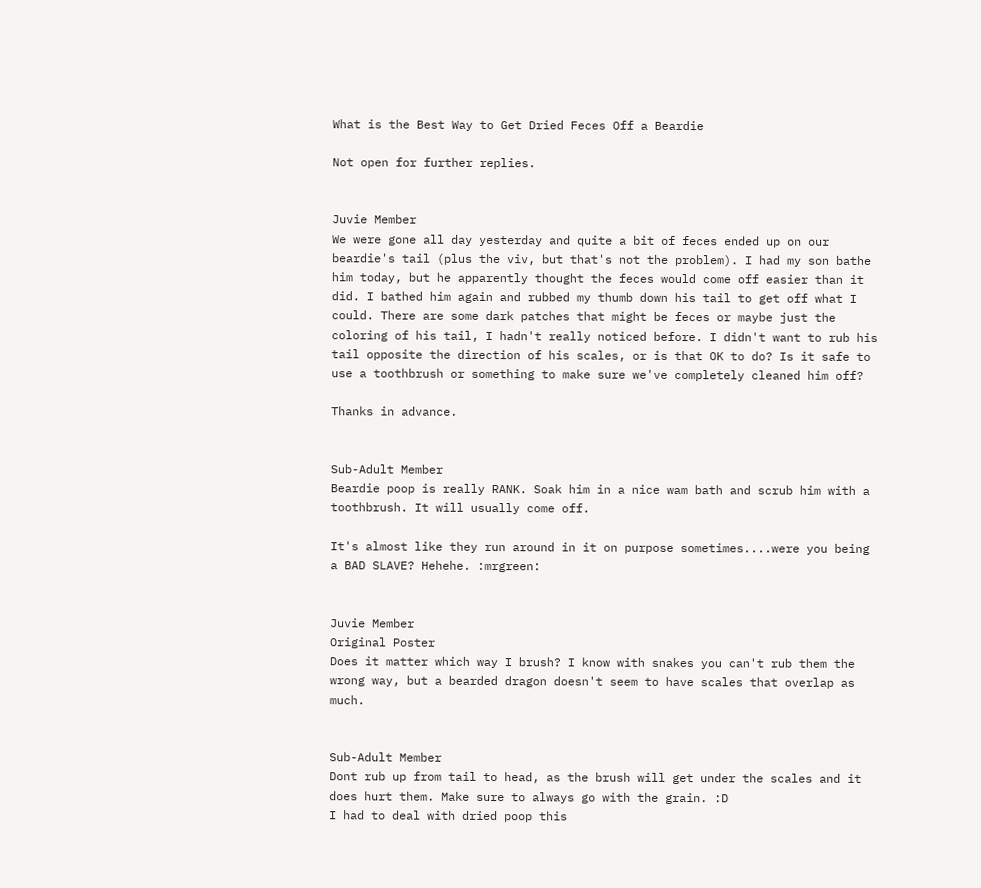What is the Best Way to Get Dried Feces Off a Beardie

Not open for further replies.


Juvie Member
We were gone all day yesterday and quite a bit of feces ended up on our beardie's tail (plus the viv, but that's not the problem). I had my son bathe him today, but he apparently thought the feces would come off easier than it did. I bathed him again and rubbed my thumb down his tail to get off what I could. There are some dark patches that might be feces or maybe just the coloring of his tail, I hadn't really noticed before. I didn't want to rub his tail opposite the direction of his scales, or is that OK to do? Is it safe to use a toothbrush or something to make sure we've completely cleaned him off?

Thanks in advance.


Sub-Adult Member
Beardie poop is really RANK. Soak him in a nice wam bath and scrub him with a toothbrush. It will usually come off.

It's almost like they run around in it on purpose sometimes....were you being a BAD SLAVE? Hehehe. :mrgreen:


Juvie Member
Original Poster
Does it matter which way I brush? I know with snakes you can't rub them the wrong way, but a bearded dragon doesn't seem to have scales that overlap as much.


Sub-Adult Member
Dont rub up from tail to head, as the brush will get under the scales and it does hurt them. Make sure to always go with the grain. :D
I had to deal with dried poop this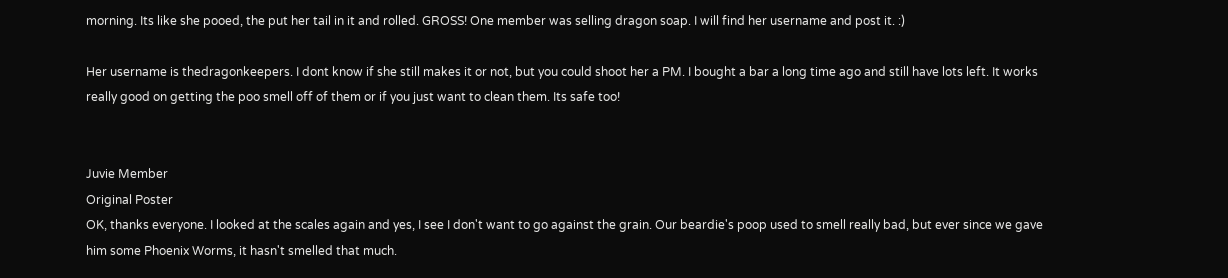morning. Its like she pooed, the put her tail in it and rolled. GROSS! One member was selling dragon soap. I will find her username and post it. :)

Her username is thedragonkeepers. I dont know if she still makes it or not, but you could shoot her a PM. I bought a bar a long time ago and still have lots left. It works really good on getting the poo smell off of them or if you just want to clean them. Its safe too!


Juvie Member
Original Poster
OK, thanks everyone. I looked at the scales again and yes, I see I don't want to go against the grain. Our beardie's poop used to smell really bad, but ever since we gave him some Phoenix Worms, it hasn't smelled that much.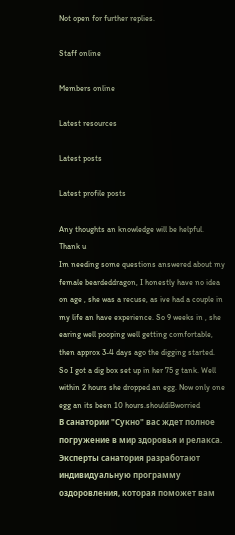Not open for further replies.

Staff online

Members online

Latest resources

Latest posts

Latest profile posts

Any thoughts an knowledge will be helpful. Thank u
Im needing some questions answered about my female beardeddragon, I honestly have no idea on age , she was a recuse, as ive had a couple in my life an have experience. So 9 weeks in , she earing well pooping well getting comfortable, then approx 3-4 days ago the digging started. So I got a dig box set up in her 75 g tank. Well within 2 hours she dropped an egg. Now only one egg an its been 10 hours.shouldiBworried
В санатории "Сукно" вас ждет полное погружение в мир здоровья и релакса. Эксперты санатория разработают индивидуальную программу оздоровления, которая поможет вам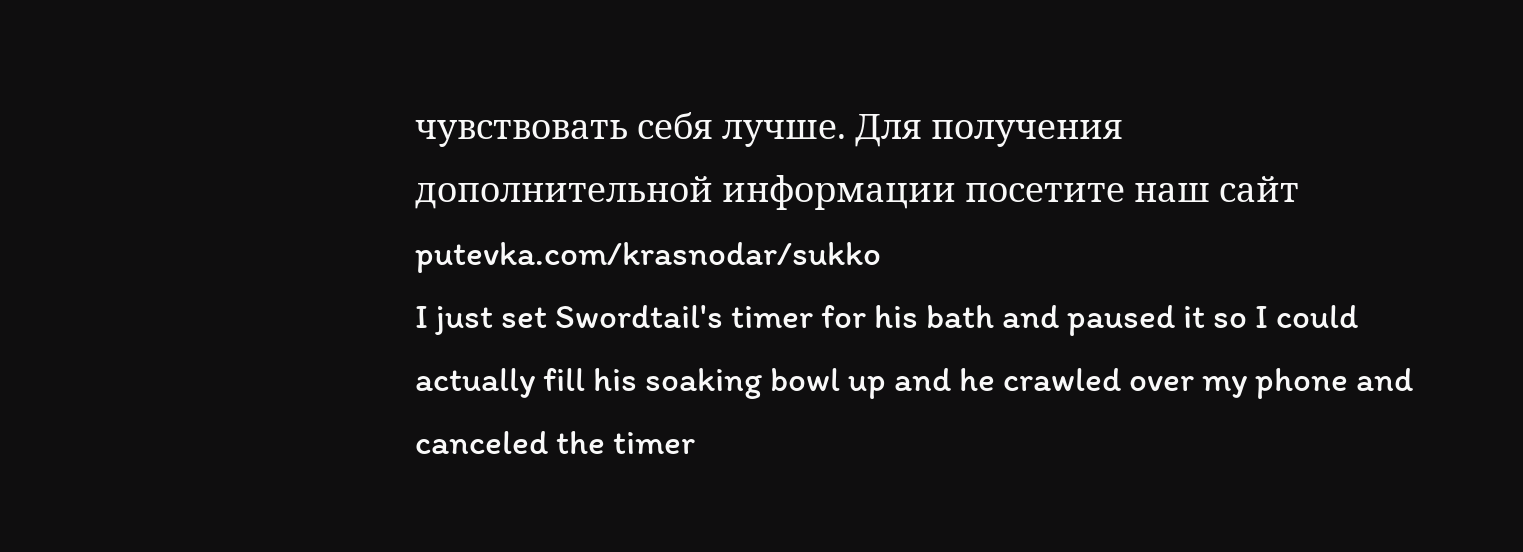чувствовать себя лучше. Для получения дополнительной информации посетите наш сайт putevka.com/krasnodar/sukko
I just set Swordtail's timer for his bath and paused it so I could actually fill his soaking bowl up and he crawled over my phone and canceled the timer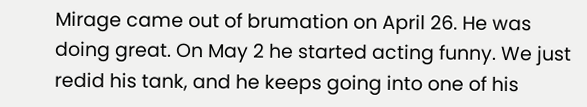Mirage came out of brumation on April 26. He was doing great. On May 2 he started acting funny. We just redid his tank, and he keeps going into one of his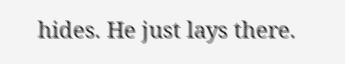hides. He just lays there.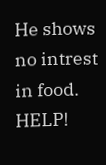He shows no intrest in food. HELP!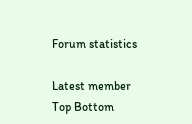Forum statistics

Latest member
Top Bottom